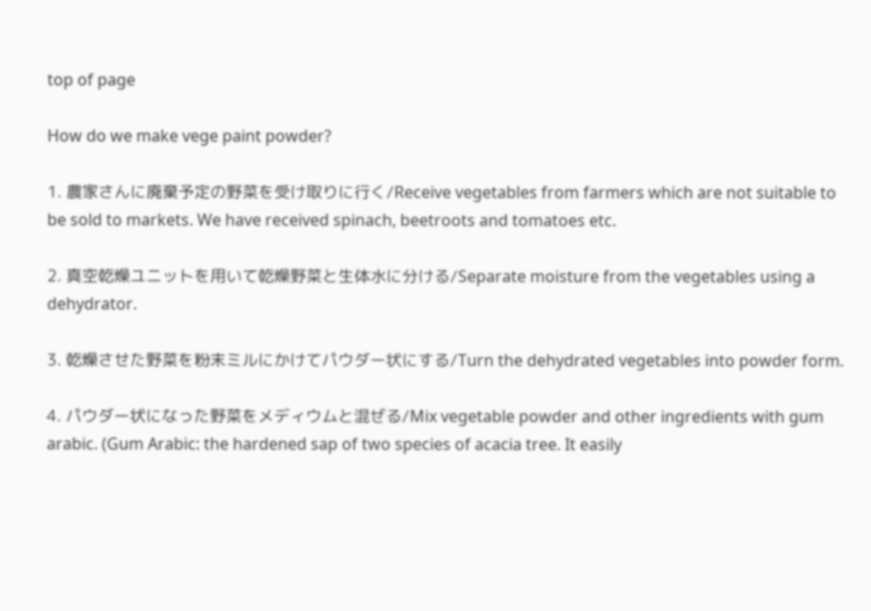top of page

How do we make vege paint powder?

1. 農家さんに廃棄予定の野菜を受け取りに行く/Receive vegetables from farmers which are not suitable to be sold to markets. We have received spinach, beetroots and tomatoes etc.

2. 真空乾燥ユニットを用いて乾燥野菜と生体水に分ける/Separate moisture from the vegetables using a dehydrator.

3. 乾燥させた野菜を粉末ミルにかけてパウダー状にする/Turn the dehydrated vegetables into powder form.

4. パウダー状になった野菜をメディウムと混ぜる/Mix vegetable powder and other ingredients with gum arabic. (Gum Arabic: the hardened sap of two species of acacia tree. It easily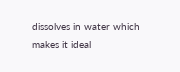dissolves in water which makes it ideal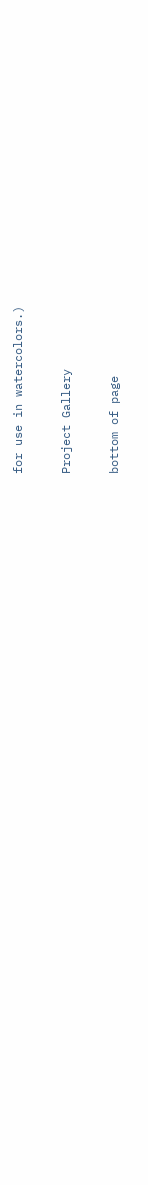for use in watercolors.)

Project Gallery

bottom of page